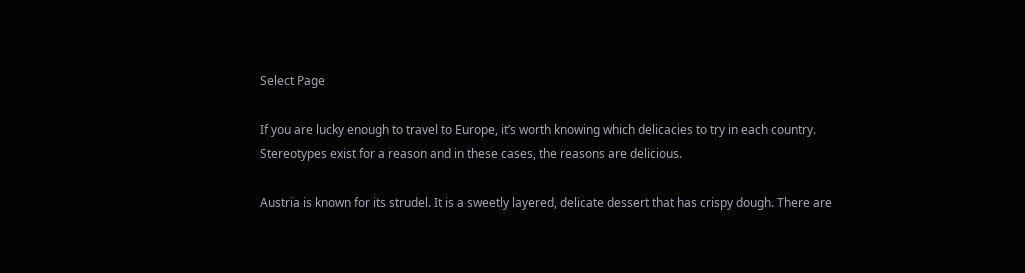Select Page

If you are lucky enough to travel to Europe, it’s worth knowing which delicacies to try in each country. Stereotypes exist for a reason and in these cases, the reasons are delicious.

Austria is known for its strudel. It is a sweetly layered, delicate dessert that has crispy dough. There are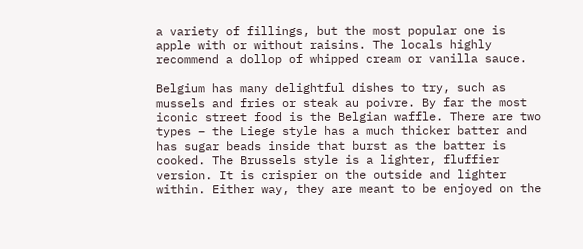a variety of fillings, but the most popular one is apple with or without raisins. The locals highly recommend a dollop of whipped cream or vanilla sauce.

Belgium has many delightful dishes to try, such as mussels and fries or steak au poivre. By far the most iconic street food is the Belgian waffle. There are two types – the Liege style has a much thicker batter and has sugar beads inside that burst as the batter is cooked. The Brussels style is a lighter, fluffier version. It is crispier on the outside and lighter within. Either way, they are meant to be enjoyed on the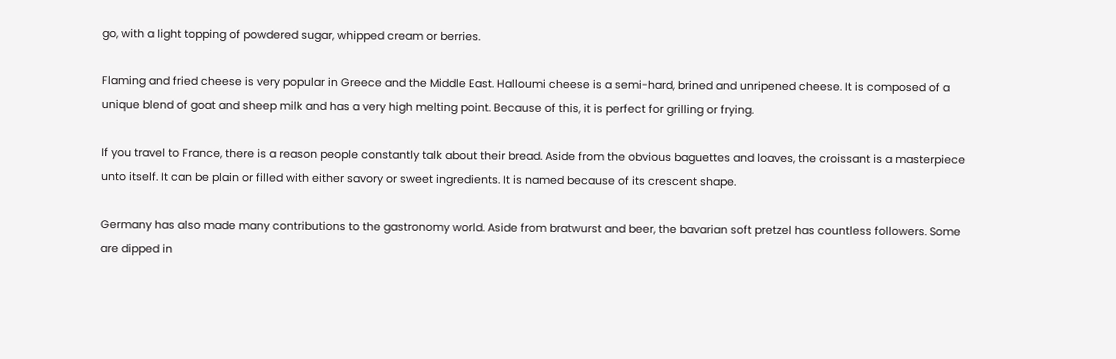go, with a light topping of powdered sugar, whipped cream or berries.

Flaming and fried cheese is very popular in Greece and the Middle East. Halloumi cheese is a semi-hard, brined and unripened cheese. It is composed of a unique blend of goat and sheep milk and has a very high melting point. Because of this, it is perfect for grilling or frying.

If you travel to France, there is a reason people constantly talk about their bread. Aside from the obvious baguettes and loaves, the croissant is a masterpiece unto itself. It can be plain or filled with either savory or sweet ingredients. It is named because of its crescent shape.

Germany has also made many contributions to the gastronomy world. Aside from bratwurst and beer, the bavarian soft pretzel has countless followers. Some are dipped in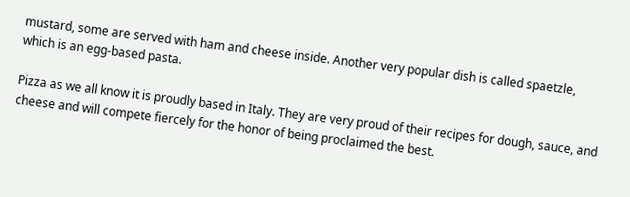mustard, some are served with ham and cheese inside. Another very popular dish is called spaetzle, which is an egg-based pasta.

Pizza as we all know it is proudly based in Italy. They are very proud of their recipes for dough, sauce, and cheese and will compete fiercely for the honor of being proclaimed the best.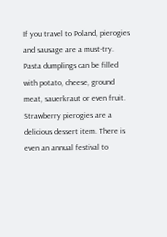If you travel to Poland, pierogies and sausage are a must-try. Pasta dumplings can be filled with potato, cheese, ground meat, sauerkraut or even fruit. Strawberry pierogies are a delicious dessert item. There is even an annual festival to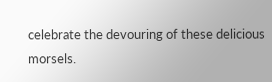celebrate the devouring of these delicious morsels.